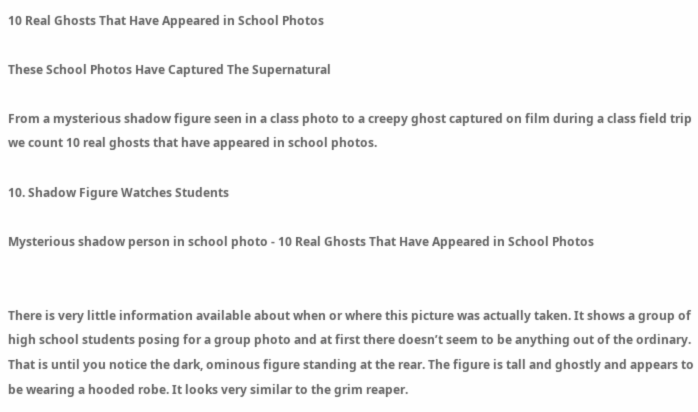10 Real Ghosts That Have Appeared in School Photos

These School Photos Have Captured The Supernatural

From a mysterious shadow figure seen in a class photo to a creepy ghost captured on film during a class field trip we count 10 real ghosts that have appeared in school photos.

10. Shadow Figure Watches Students

Mysterious shadow person in school photo - 10 Real Ghosts That Have Appeared in School Photos


There is very little information available about when or where this picture was actually taken. It shows a group of high school students posing for a group photo and at first there doesn’t seem to be anything out of the ordinary. That is until you notice the dark, ominous figure standing at the rear. The figure is tall and ghostly and appears to be wearing a hooded robe. It looks very similar to the grim reaper.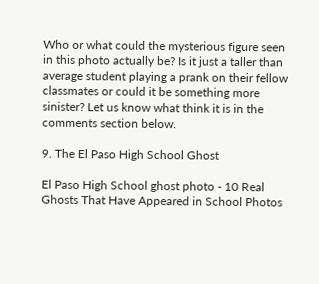Who or what could the mysterious figure seen in this photo actually be? Is it just a taller than average student playing a prank on their fellow classmates or could it be something more sinister? Let us know what think it is in the comments section below.

9. The El Paso High School Ghost

El Paso High School ghost photo - 10 Real Ghosts That Have Appeared in School Photos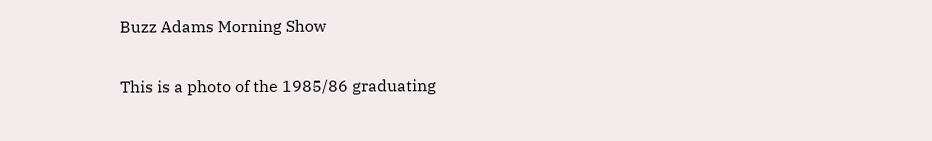Buzz Adams Morning Show

This is a photo of the 1985/86 graduating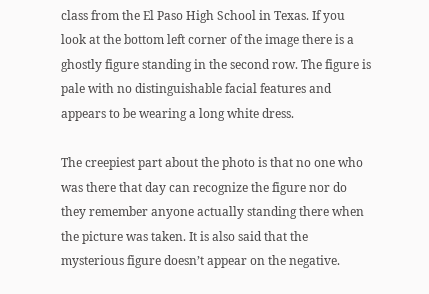class from the El Paso High School in Texas. If you look at the bottom left corner of the image there is a ghostly figure standing in the second row. The figure is pale with no distinguishable facial features and appears to be wearing a long white dress.

The creepiest part about the photo is that no one who was there that day can recognize the figure nor do they remember anyone actually standing there when the picture was taken. It is also said that the mysterious figure doesn’t appear on the negative.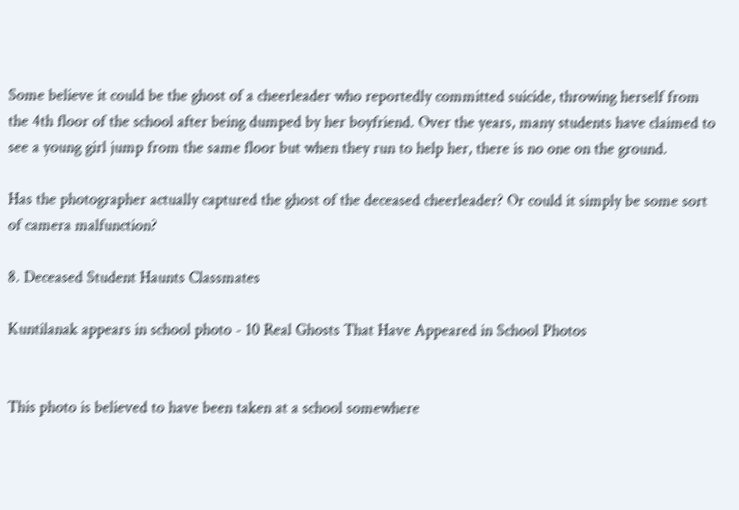Some believe it could be the ghost of a cheerleader who reportedly committed suicide, throwing herself from the 4th floor of the school after being dumped by her boyfriend. Over the years, many students have claimed to see a young girl jump from the same floor but when they run to help her, there is no one on the ground.

Has the photographer actually captured the ghost of the deceased cheerleader? Or could it simply be some sort of camera malfunction?

8. Deceased Student Haunts Classmates

Kuntilanak appears in school photo - 10 Real Ghosts That Have Appeared in School Photos


This photo is believed to have been taken at a school somewhere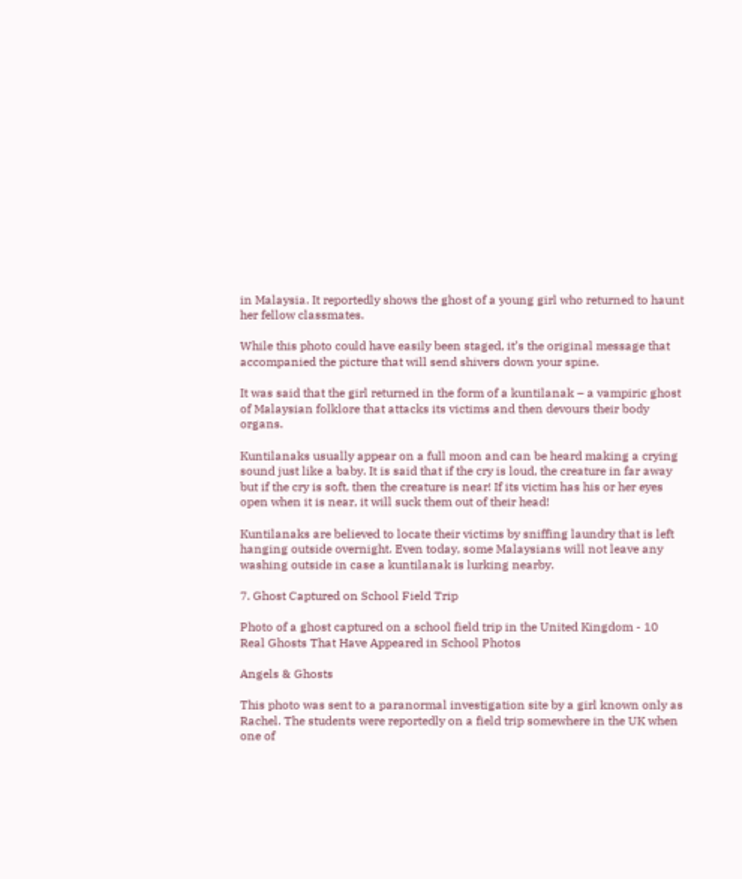in Malaysia. It reportedly shows the ghost of a young girl who returned to haunt her fellow classmates.

While this photo could have easily been staged, it’s the original message that accompanied the picture that will send shivers down your spine.

It was said that the girl returned in the form of a kuntilanak – a vampiric ghost of Malaysian folklore that attacks its victims and then devours their body organs.

Kuntilanaks usually appear on a full moon and can be heard making a crying sound just like a baby. It is said that if the cry is loud, the creature in far away but if the cry is soft, then the creature is near! If its victim has his or her eyes open when it is near, it will suck them out of their head!

Kuntilanaks are believed to locate their victims by sniffing laundry that is left hanging outside overnight. Even today, some Malaysians will not leave any washing outside in case a kuntilanak is lurking nearby.

7. Ghost Captured on School Field Trip

Photo of a ghost captured on a school field trip in the United Kingdom - 10 Real Ghosts That Have Appeared in School Photos

Angels & Ghosts

This photo was sent to a paranormal investigation site by a girl known only as Rachel. The students were reportedly on a field trip somewhere in the UK when one of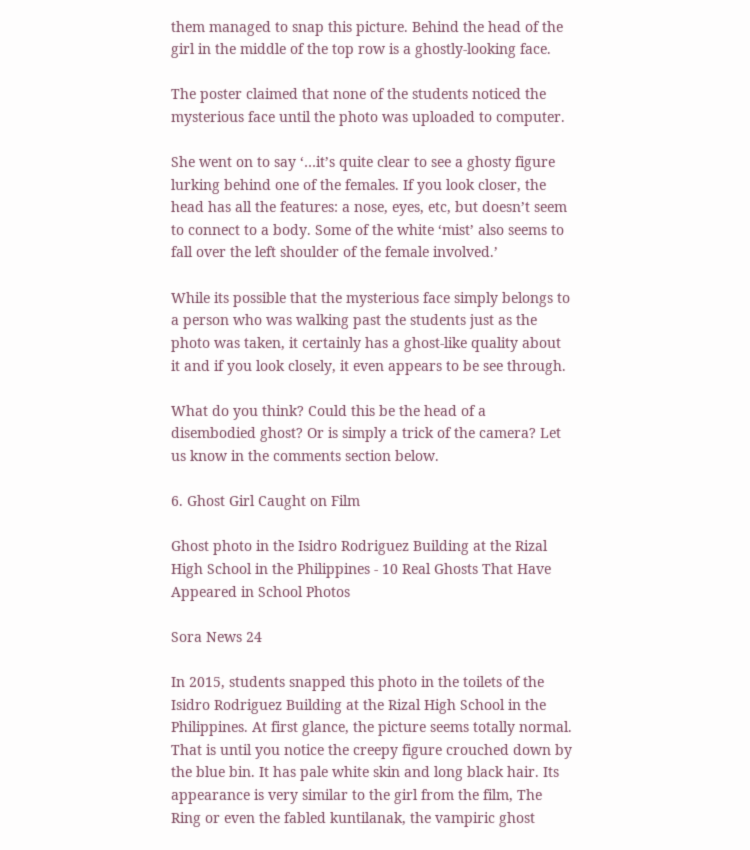them managed to snap this picture. Behind the head of the girl in the middle of the top row is a ghostly-looking face.

The poster claimed that none of the students noticed the mysterious face until the photo was uploaded to computer.

She went on to say ‘…it’s quite clear to see a ghosty figure lurking behind one of the females. If you look closer, the head has all the features: a nose, eyes, etc, but doesn’t seem to connect to a body. Some of the white ‘mist’ also seems to fall over the left shoulder of the female involved.’

While its possible that the mysterious face simply belongs to a person who was walking past the students just as the photo was taken, it certainly has a ghost-like quality about it and if you look closely, it even appears to be see through.

What do you think? Could this be the head of a disembodied ghost? Or is simply a trick of the camera? Let us know in the comments section below.

6. Ghost Girl Caught on Film

Ghost photo in the Isidro Rodriguez Building at the Rizal High School in the Philippines - 10 Real Ghosts That Have Appeared in School Photos

Sora News 24

In 2015, students snapped this photo in the toilets of the Isidro Rodriguez Building at the Rizal High School in the Philippines. At first glance, the picture seems totally normal. That is until you notice the creepy figure crouched down by the blue bin. It has pale white skin and long black hair. Its appearance is very similar to the girl from the film, The Ring or even the fabled kuntilanak, the vampiric ghost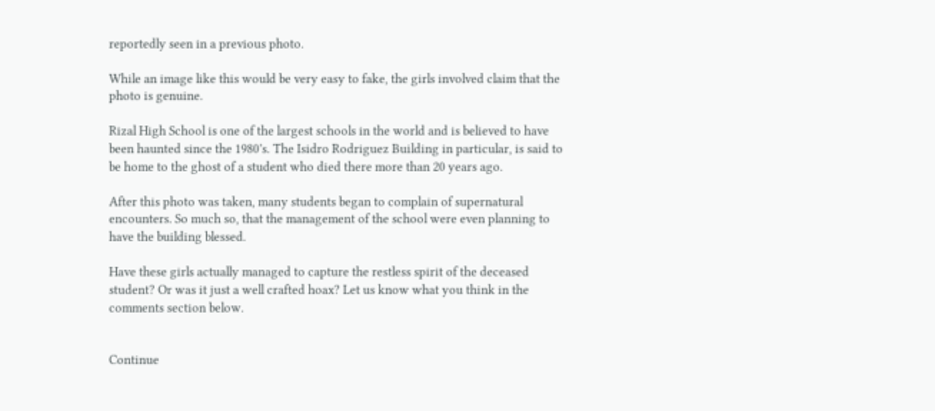reportedly seen in a previous photo.

While an image like this would be very easy to fake, the girls involved claim that the photo is genuine.

Rizal High School is one of the largest schools in the world and is believed to have been haunted since the 1980’s. The Isidro Rodriguez Building in particular, is said to be home to the ghost of a student who died there more than 20 years ago.

After this photo was taken, many students began to complain of supernatural encounters. So much so, that the management of the school were even planning to have the building blessed.

Have these girls actually managed to capture the restless spirit of the deceased student? Or was it just a well crafted hoax? Let us know what you think in the comments section below.


Continue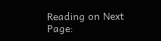Reading on Next Page: